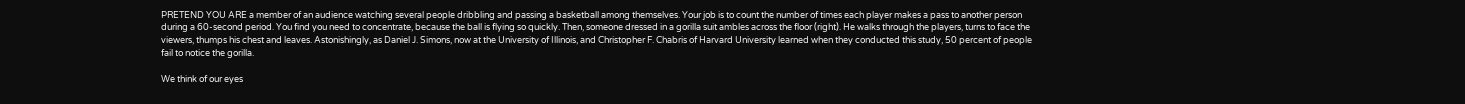PRETEND YOU ARE a member of an audience watching several people dribbling and passing a basketball among themselves. Your job is to count the number of times each player makes a pass to another person during a 60-second period. You find you need to concentrate, because the ball is flying so quickly. Then, someone dressed in a gorilla suit ambles across the floor (right). He walks through the players, turns to face the viewers, thumps his chest and leaves. Astonishingly, as Daniel J. Simons, now at the University of Illinois, and Christopher F. Chabris of Harvard University learned when they conducted this study, 50 percent of people fail to notice the gorilla.

We think of our eyes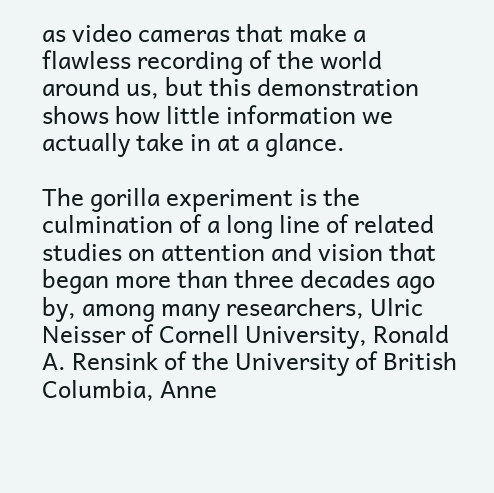as video cameras that make a flawless recording of the world around us, but this demonstration shows how little information we actually take in at a glance.

The gorilla experiment is the culmination of a long line of related studies on attention and vision that began more than three decades ago by, among many researchers, Ulric Neisser of Cornell University, Ronald A. Rensink of the University of British Columbia, Anne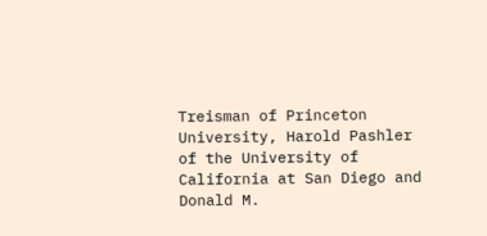Treisman of Princeton University, Harold Pashler of the University of California at San Diego and Donald M.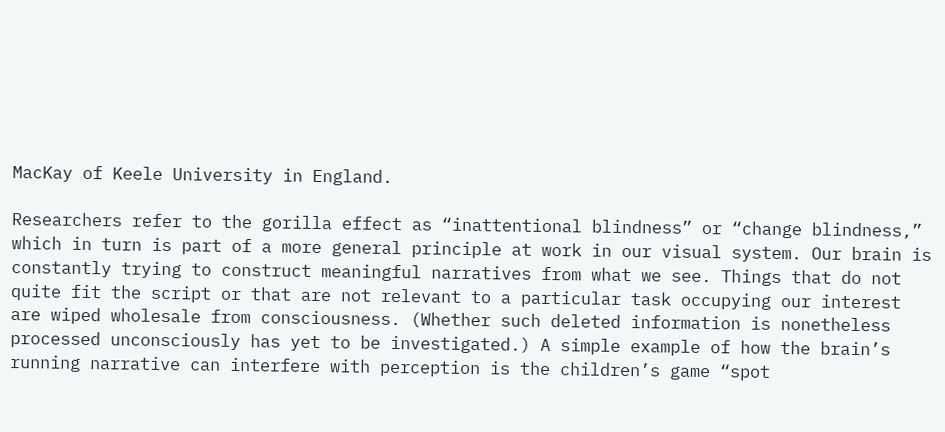MacKay of Keele University in England.

Researchers refer to the gorilla effect as “inattentional blindness” or “change blindness,” which in turn is part of a more general principle at work in our visual system. Our brain is constantly trying to construct meaningful narratives from what we see. Things that do not quite fit the script or that are not relevant to a particular task occupying our interest are wiped wholesale from consciousness. (Whether such deleted information is nonetheless processed unconsciously has yet to be investigated.) A simple example of how the brain’s running narrative can interfere with perception is the children’s game “spot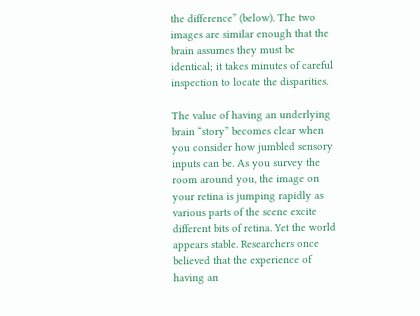the difference” (below). The two images are similar enough that the brain assumes they must be identical; it takes minutes of careful inspection to locate the disparities.

The value of having an underlying brain “story” becomes clear when you consider how jumbled sensory inputs can be. As you survey the room around you, the image on your retina is jumping rapidly as various parts of the scene excite different bits of retina. Yet the world appears stable. Researchers once believed that the experience of having an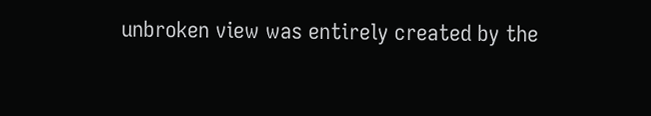unbroken view was entirely created by the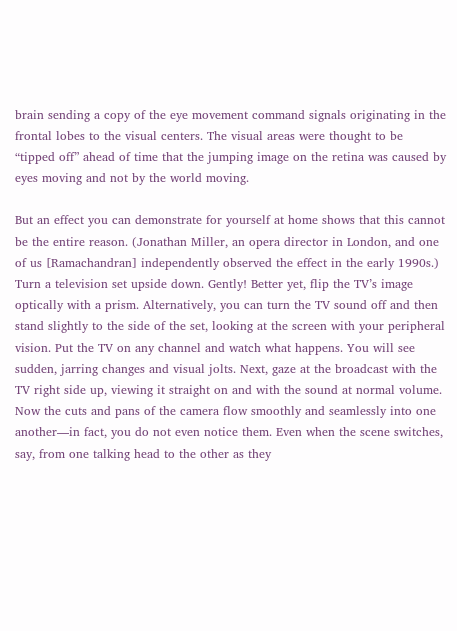brain sending a copy of the eye movement command signals originating in the frontal lobes to the visual centers. The visual areas were thought to be “tipped off” ahead of time that the jumping image on the retina was caused by eyes moving and not by the world moving.

But an effect you can demonstrate for yourself at home shows that this cannot be the entire reason. (Jonathan Miller, an opera director in London, and one of us [Ramachandran] independently observed the effect in the early 1990s.) Turn a television set upside down. Gently! Better yet, flip the TV’s image optically with a prism. Alternatively, you can turn the TV sound off and then stand slightly to the side of the set, looking at the screen with your peripheral vision. Put the TV on any channel and watch what happens. You will see sudden, jarring changes and visual jolts. Next, gaze at the broadcast with the TV right side up, viewing it straight on and with the sound at normal volume. Now the cuts and pans of the camera flow smoothly and seamlessly into one another—in fact, you do not even notice them. Even when the scene switches, say, from one talking head to the other as they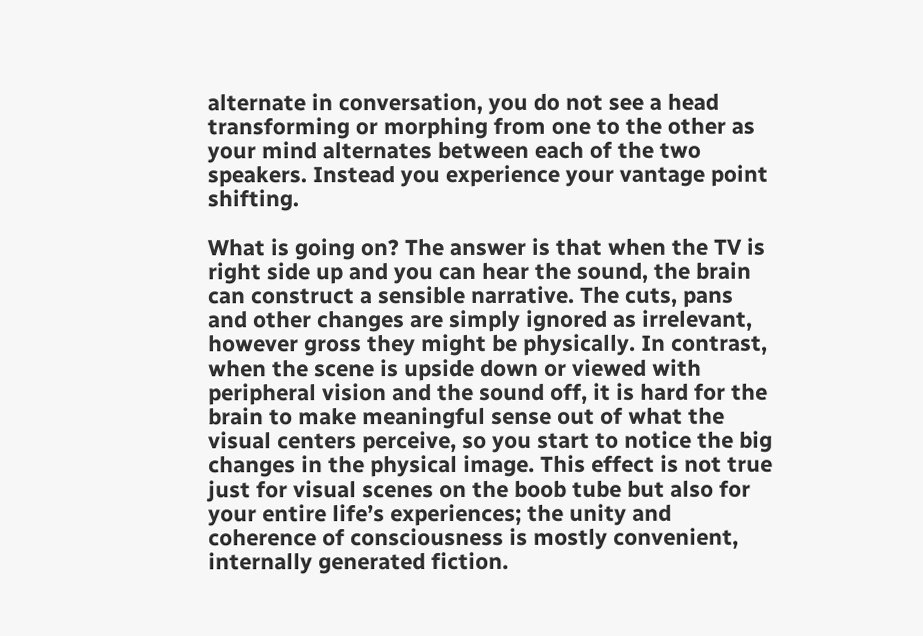alternate in conversation, you do not see a head transforming or morphing from one to the other as your mind alternates between each of the two speakers. Instead you experience your vantage point shifting.

What is going on? The answer is that when the TV is right side up and you can hear the sound, the brain can construct a sensible narrative. The cuts, pans and other changes are simply ignored as irrelevant, however gross they might be physically. In contrast, when the scene is upside down or viewed with peripheral vision and the sound off, it is hard for the brain to make meaningful sense out of what the visual centers perceive, so you start to notice the big changes in the physical image. This effect is not true just for visual scenes on the boob tube but also for your entire life’s experiences; the unity and coherence of consciousness is mostly convenient, internally generated fiction.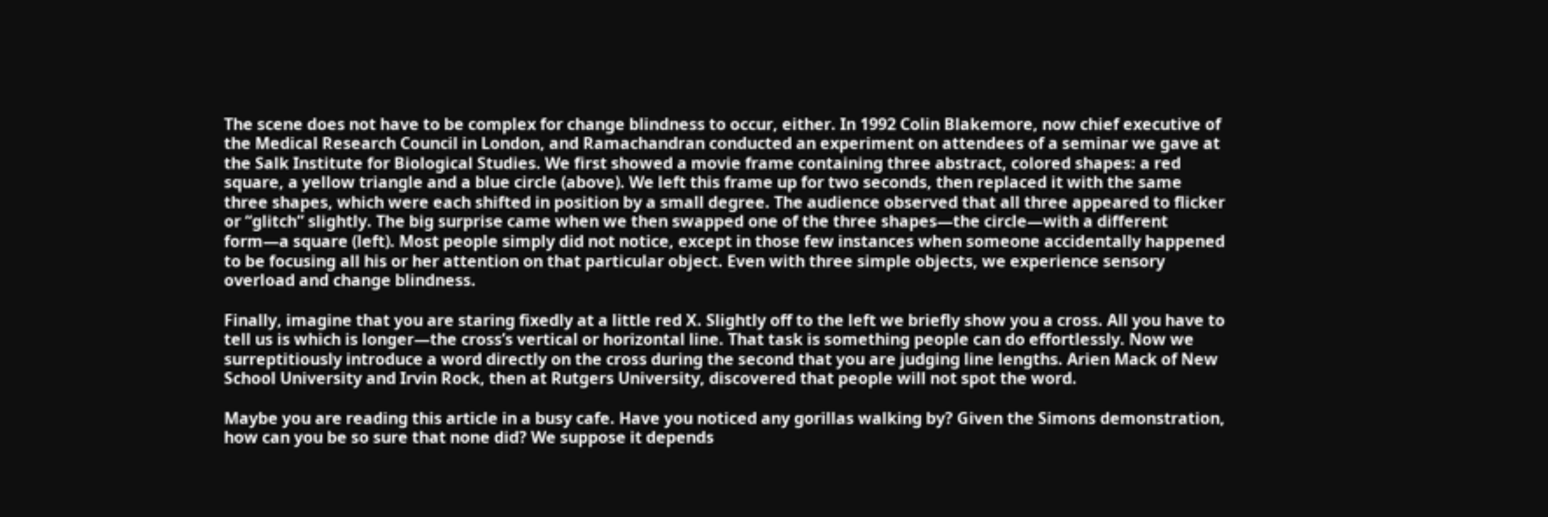The scene does not have to be complex for change blindness to occur, either. In 1992 Colin Blakemore, now chief executive of the Medical Research Council in London, and Ramachandran conducted an experiment on attendees of a seminar we gave at the Salk Institute for Biological Studies. We first showed a movie frame containing three abstract, colored shapes: a red square, a yellow triangle and a blue circle (above). We left this frame up for two seconds, then replaced it with the same three shapes, which were each shifted in position by a small degree. The audience observed that all three appeared to flicker or “glitch” slightly. The big surprise came when we then swapped one of the three shapes—the circle—with a different form—a square (left). Most people simply did not notice, except in those few instances when someone accidentally happened to be focusing all his or her attention on that particular object. Even with three simple objects, we experience sensory overload and change blindness.

Finally, imagine that you are staring fixedly at a little red X. Slightly off to the left we briefly show you a cross. All you have to tell us is which is longer—the cross’s vertical or horizontal line. That task is something people can do effortlessly. Now we surreptitiously introduce a word directly on the cross during the second that you are judging line lengths. Arien Mack of New School University and Irvin Rock, then at Rutgers University, discovered that people will not spot the word.

Maybe you are reading this article in a busy cafe. Have you noticed any gorillas walking by? Given the Simons demonstration, how can you be so sure that none did? We suppose it depends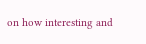on how interesting and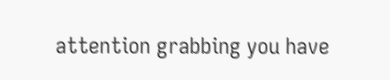attention grabbing you have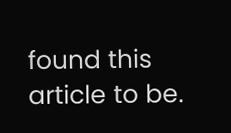found this article to be.